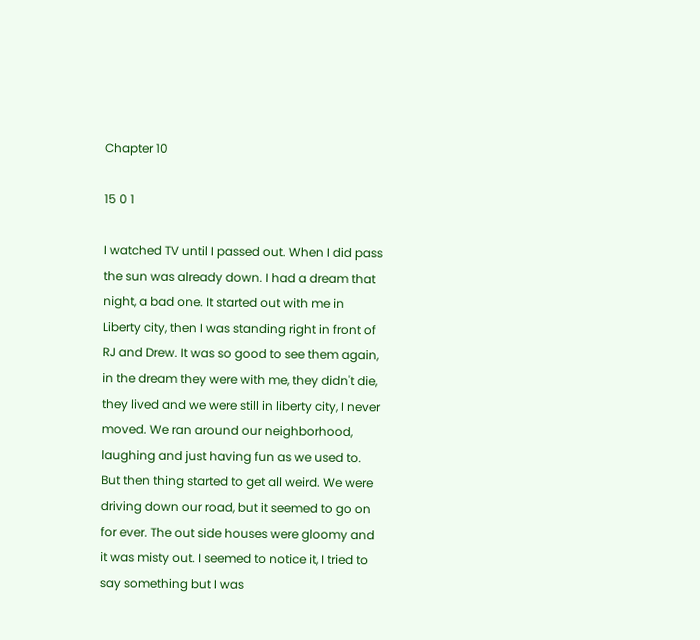Chapter 10

15 0 1

I watched TV until I passed out. When I did pass the sun was already down. I had a dream that night, a bad one. It started out with me in Liberty city, then I was standing right in front of RJ and Drew. It was so good to see them again, in the dream they were with me, they didn't die, they lived and we were still in liberty city, I never moved. We ran around our neighborhood, laughing and just having fun as we used to. But then thing started to get all weird. We were driving down our road, but it seemed to go on for ever. The out side houses were gloomy and it was misty out. I seemed to notice it, I tried to say something but I was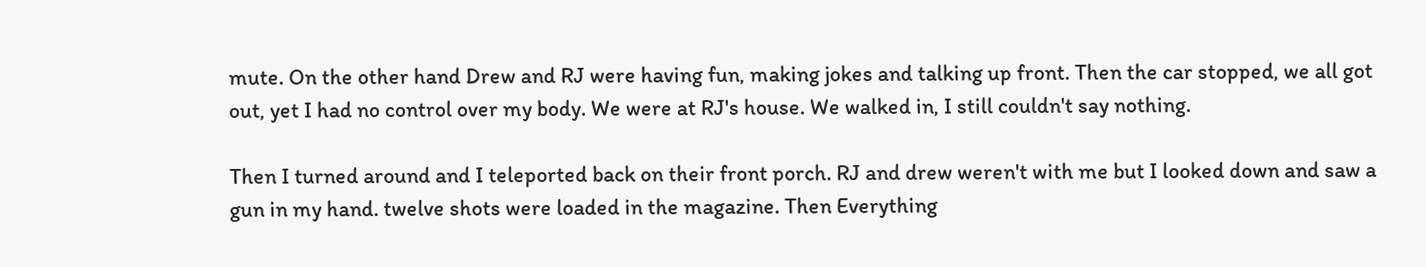mute. On the other hand Drew and RJ were having fun, making jokes and talking up front. Then the car stopped, we all got out, yet I had no control over my body. We were at RJ's house. We walked in, I still couldn't say nothing.

Then I turned around and I teleported back on their front porch. RJ and drew weren't with me but I looked down and saw a gun in my hand. twelve shots were loaded in the magazine. Then Everything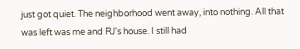just got quiet. The neighborhood went away, into nothing. All that was left was me and RJ's house. I still had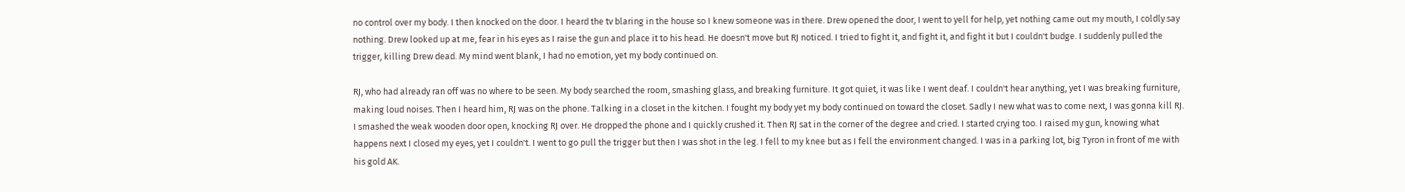no control over my body. I then knocked on the door. I heard the tv blaring in the house so I knew someone was in there. Drew opened the door, I went to yell for help, yet nothing came out my mouth, I coldly say nothing. Drew looked up at me, fear in his eyes as I raise the gun and place it to his head. He doesn't move but RJ noticed. I tried to fight it, and fight it, and fight it but I couldn't budge. I suddenly pulled the trigger, killing Drew dead. My mind went blank, I had no emotion, yet my body continued on.

RJ, who had already ran off was no where to be seen. My body searched the room, smashing glass, and breaking furniture. It got quiet, it was like I went deaf. I couldn't hear anything, yet I was breaking furniture, making loud noises. Then I heard him, RJ was on the phone. Talking in a closet in the kitchen. I fought my body yet my body continued on toward the closet. Sadly I new what was to come next, I was gonna kill RJ. I smashed the weak wooden door open, knocking RJ over. He dropped the phone and I quickly crushed it. Then RJ sat in the corner of the degree and cried. I started crying too. I raised my gun, knowing what happens next I closed my eyes, yet I couldn't. I went to go pull the trigger but then I was shot in the leg. I fell to my knee but as I fell the environment changed. I was in a parking lot, big Tyron in front of me with his gold AK.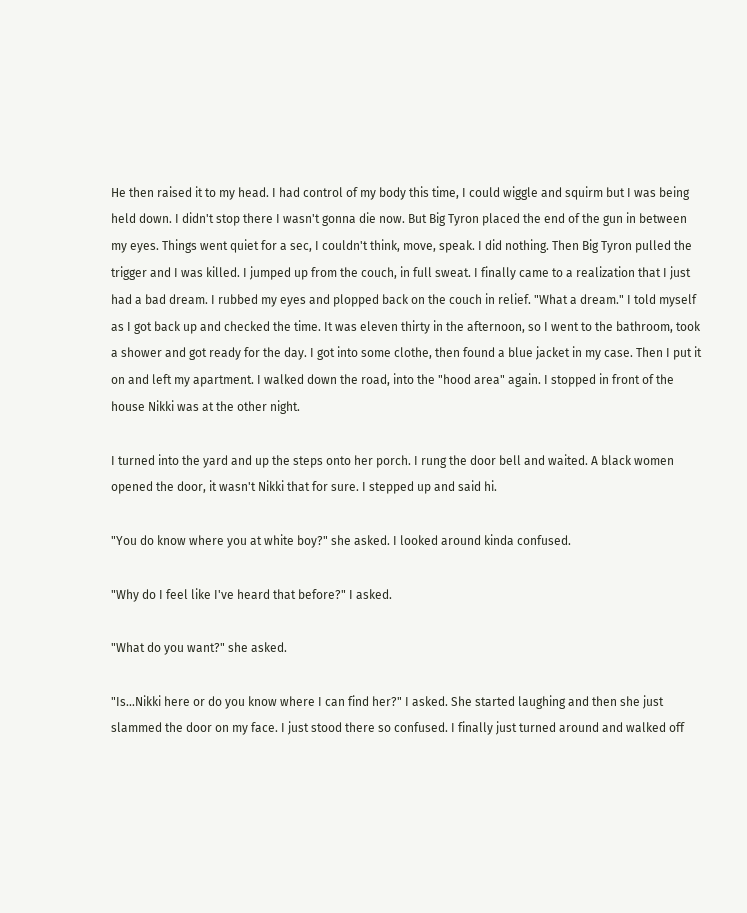He then raised it to my head. I had control of my body this time, I could wiggle and squirm but I was being held down. I didn't stop there I wasn't gonna die now. But Big Tyron placed the end of the gun in between my eyes. Things went quiet for a sec, I couldn't think, move, speak. I did nothing. Then Big Tyron pulled the trigger and I was killed. I jumped up from the couch, in full sweat. I finally came to a realization that I just had a bad dream. I rubbed my eyes and plopped back on the couch in relief. "What a dream." I told myself as I got back up and checked the time. It was eleven thirty in the afternoon, so I went to the bathroom, took a shower and got ready for the day. I got into some clothe, then found a blue jacket in my case. Then I put it on and left my apartment. I walked down the road, into the "hood area" again. I stopped in front of the house Nikki was at the other night.

I turned into the yard and up the steps onto her porch. I rung the door bell and waited. A black women opened the door, it wasn't Nikki that for sure. I stepped up and said hi.

"You do know where you at white boy?" she asked. I looked around kinda confused.

"Why do I feel like I've heard that before?" I asked.

"What do you want?" she asked.

"Is...Nikki here or do you know where I can find her?" I asked. She started laughing and then she just slammed the door on my face. I just stood there so confused. I finally just turned around and walked off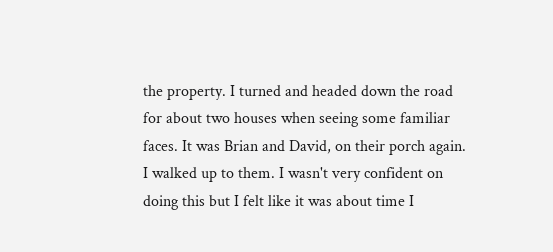the property. I turned and headed down the road for about two houses when seeing some familiar faces. It was Brian and David, on their porch again. I walked up to them. I wasn't very confident on doing this but I felt like it was about time I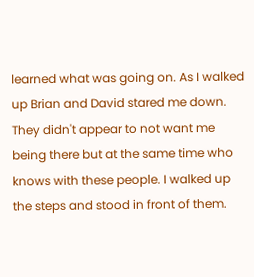learned what was going on. As I walked up Brian and David stared me down. They didn't appear to not want me being there but at the same time who knows with these people. I walked up the steps and stood in front of them.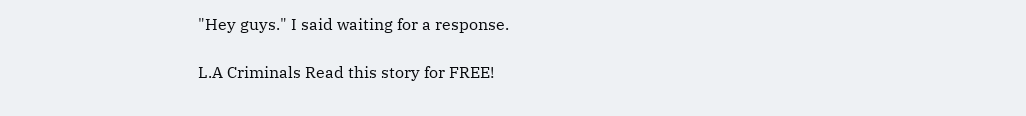"Hey guys." I said waiting for a response.

L.A Criminals Read this story for FREE!